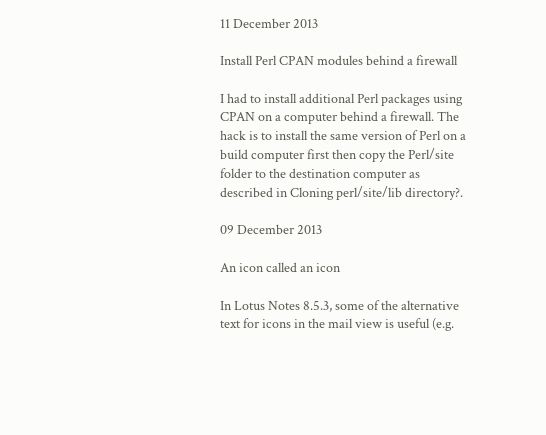11 December 2013

Install Perl CPAN modules behind a firewall

I had to install additional Perl packages using CPAN on a computer behind a firewall. The hack is to install the same version of Perl on a build computer first then copy the Perl/site folder to the destination computer as described in Cloning perl/site/lib directory?.

09 December 2013

An icon called an icon

In Lotus Notes 8.5.3, some of the alternative text for icons in the mail view is useful (e.g.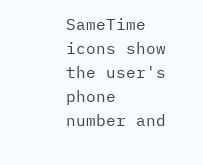SameTime icons show the user's phone number and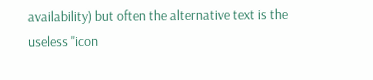availability) but often the alternative text is the useless "icon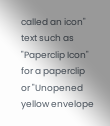called an icon" text such as "Paperclip Icon" for a paperclip or "Unopened yellow envelope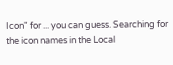Icon" for ... you can guess. Searching for the icon names in the Local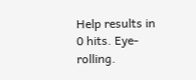Help results in 0 hits. Eye-rolling.